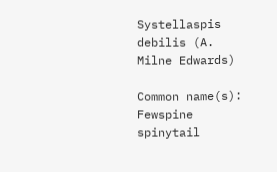Systellaspis debilis (A. Milne Edwards)

Common name(s): Fewspine spinytail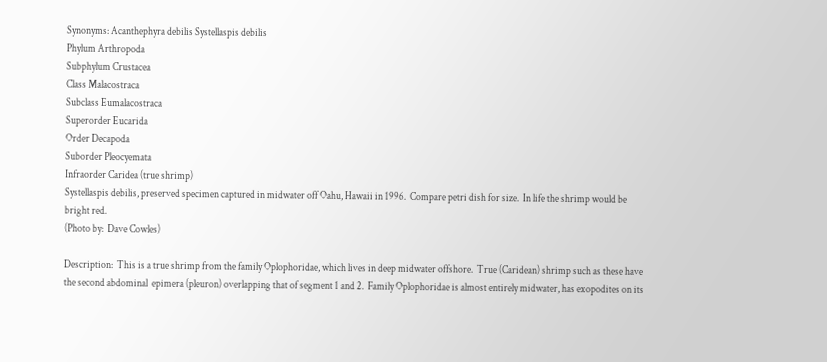Synonyms: Acanthephyra debilis Systellaspis debilis
Phylum Arthropoda
Subphylum Crustacea
Class Malacostraca
Subclass Eumalacostraca
Superorder Eucarida
Order Decapoda
Suborder Pleocyemata
Infraorder Caridea (true shrimp)
Systellaspis debilis, preserved specimen captured in midwater off Oahu, Hawaii in 1996.  Compare petri dish for size.  In life the shrimp would be bright red.
(Photo by:  Dave Cowles)

Description:  This is a true shrimp from the family Oplophoridae, which lives in deep midwater offshore.  True (Caridean) shrimp such as these have the second abdominal  epimera (pleuron) overlapping that of segment 1 and 2.  Family Oplophoridae is almost entirely midwater, has exopodites on its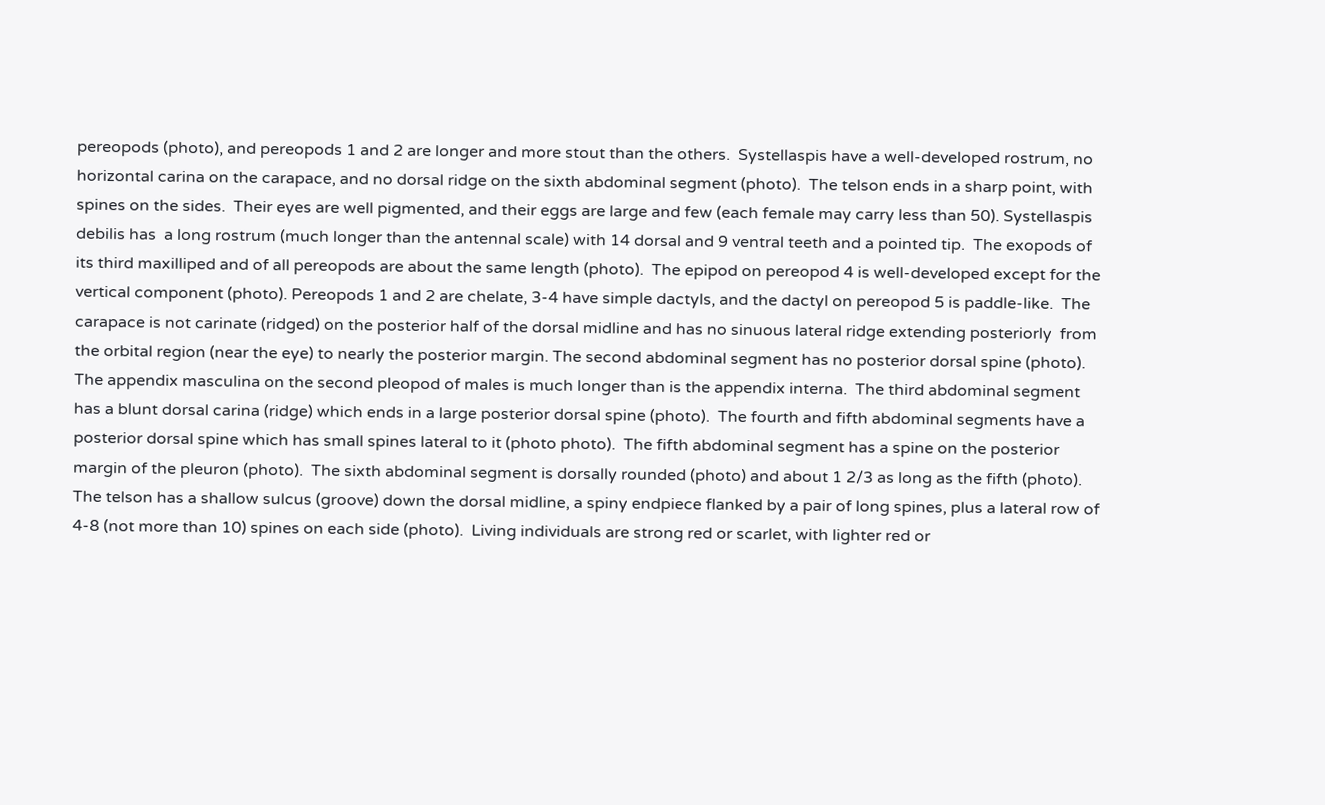pereopods (photo), and pereopods 1 and 2 are longer and more stout than the others.  Systellaspis have a well-developed rostrum, no horizontal carina on the carapace, and no dorsal ridge on the sixth abdominal segment (photo).  The telson ends in a sharp point, with spines on the sides.  Their eyes are well pigmented, and their eggs are large and few (each female may carry less than 50). Systellaspis debilis has  a long rostrum (much longer than the antennal scale) with 14 dorsal and 9 ventral teeth and a pointed tip.  The exopods of its third maxilliped and of all pereopods are about the same length (photo).  The epipod on pereopod 4 is well-developed except for the vertical component (photo). Pereopods 1 and 2 are chelate, 3-4 have simple dactyls, and the dactyl on pereopod 5 is paddle-like.  The carapace is not carinate (ridged) on the posterior half of the dorsal midline and has no sinuous lateral ridge extending posteriorly  from the orbital region (near the eye) to nearly the posterior margin. The second abdominal segment has no posterior dorsal spine (photo).  The appendix masculina on the second pleopod of males is much longer than is the appendix interna.  The third abdominal segment has a blunt dorsal carina (ridge) which ends in a large posterior dorsal spine (photo).  The fourth and fifth abdominal segments have a posterior dorsal spine which has small spines lateral to it (photo photo).  The fifth abdominal segment has a spine on the posterior margin of the pleuron (photo).  The sixth abdominal segment is dorsally rounded (photo) and about 1 2/3 as long as the fifth (photo).  The telson has a shallow sulcus (groove) down the dorsal midline, a spiny endpiece flanked by a pair of long spines, plus a lateral row of 4-8 (not more than 10) spines on each side (photo).  Living individuals are strong red or scarlet, with lighter red or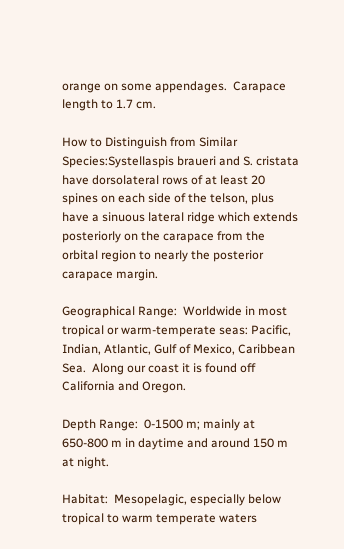orange on some appendages.  Carapace length to 1.7 cm.

How to Distinguish from Similar Species:Systellaspis braueri and S. cristata have dorsolateral rows of at least 20 spines on each side of the telson, plus have a sinuous lateral ridge which extends posteriorly on the carapace from the orbital region to nearly the posterior carapace margin.

Geographical Range:  Worldwide in most tropical or warm-temperate seas: Pacific, Indian, Atlantic, Gulf of Mexico, Caribbean Sea.  Along our coast it is found off California and Oregon.

Depth Range:  0-1500 m; mainly at 650-800 m in daytime and around 150 m at night.

Habitat:  Mesopelagic, especially below tropical to warm temperate waters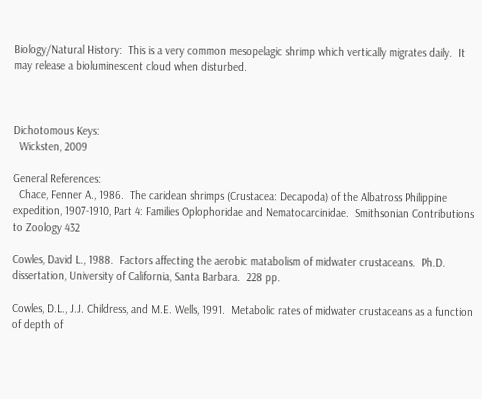Biology/Natural History:  This is a very common mesopelagic shrimp which vertically migrates daily.  It may release a bioluminescent cloud when disturbed.



Dichotomous Keys:
  Wicksten, 2009

General References:
  Chace, Fenner A., 1986.  The caridean shrimps (Crustacea: Decapoda) of the Albatross Philippine expedition, 1907-1910, Part 4: Families Oplophoridae and Nematocarcinidae.  Smithsonian Contributions to Zoology 432

Cowles, David L., 1988.  Factors affecting the aerobic matabolism of midwater crustaceans.  Ph.D. dissertation, University of California, Santa Barbara.  228 pp.

Cowles, D.L., J.J. Childress, and M.E. Wells, 1991.  Metabolic rates of midwater crustaceans as a function of depth of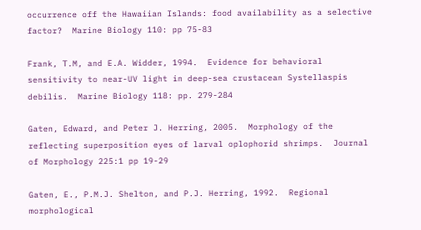occurrence off the Hawaiian Islands: food availability as a selective factor?  Marine Biology 110: pp 75-83

Frank, T.M, and E.A. Widder, 1994.  Evidence for behavioral sensitivity to near-UV light in deep-sea crustacean Systellaspis debilis.  Marine Biology 118: pp. 279-284

Gaten, Edward, and Peter J. Herring, 2005.  Morphology of the reflecting superposition eyes of larval oplophorid shrimps.  Journal of Morphology 225:1 pp 19-29

Gaten, E., P.M.J. Shelton, and P.J. Herring, 1992.  Regional morphological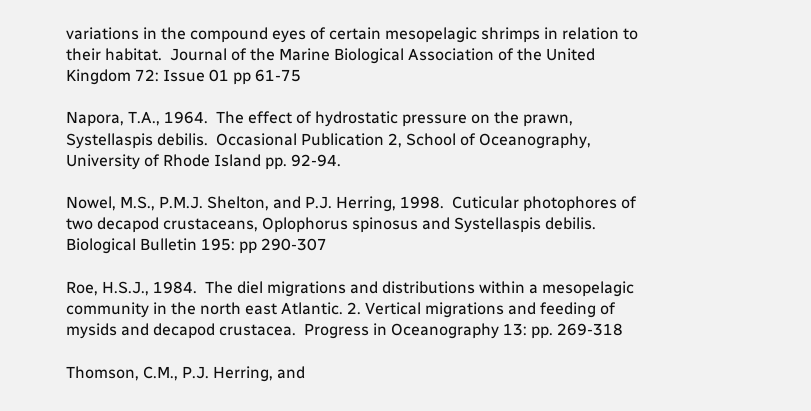variations in the compound eyes of certain mesopelagic shrimps in relation to their habitat.  Journal of the Marine Biological Association of the United Kingdom 72: Issue 01 pp 61-75

Napora, T.A., 1964.  The effect of hydrostatic pressure on the prawn, Systellaspis debilis.  Occasional Publication 2, School of Oceanography, University of Rhode Island pp. 92-94.

Nowel, M.S., P.M.J. Shelton, and P.J. Herring, 1998.  Cuticular photophores of two decapod crustaceans, Oplophorus spinosus and Systellaspis debilis.  Biological Bulletin 195: pp 290-307

Roe, H.S.J., 1984.  The diel migrations and distributions within a mesopelagic community in the north east Atlantic. 2. Vertical migrations and feeding of mysids and decapod crustacea.  Progress in Oceanography 13: pp. 269-318

Thomson, C.M., P.J. Herring, and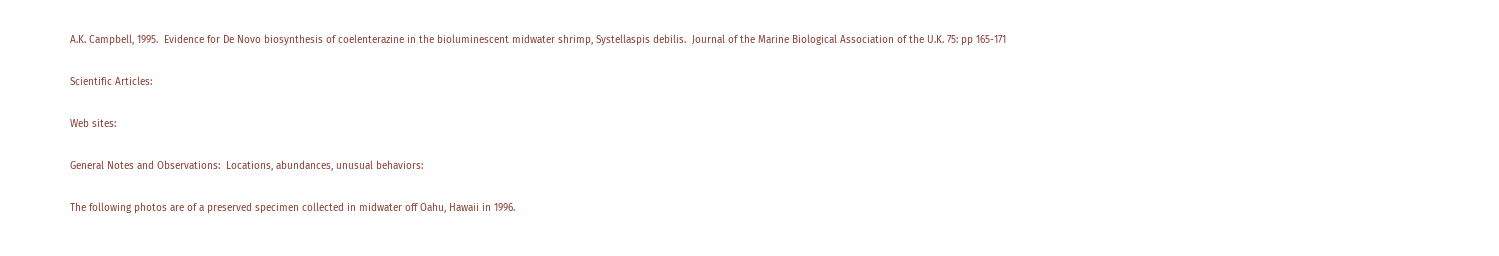A.K. Campbell, 1995.  Evidence for De Novo biosynthesis of coelenterazine in the bioluminescent midwater shrimp, Systellaspis debilis.  Journal of the Marine Biological Association of the U.K. 75: pp 165-171

Scientific Articles:

Web sites:

General Notes and Observations:  Locations, abundances, unusual behaviors:

The following photos are of a preserved specimen collected in midwater off Oahu, Hawaii in 1996.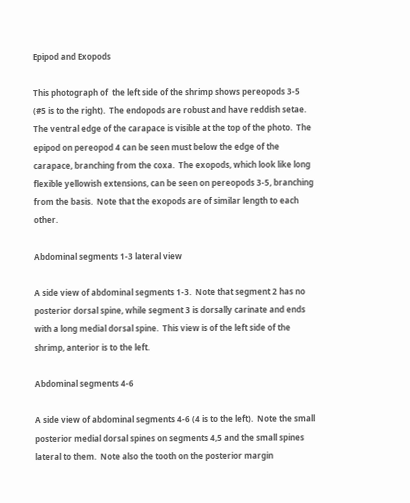Epipod and Exopods

This photograph of  the left side of the shrimp shows pereopods 3-5 (#5 is to the right).  The endopods are robust and have reddish setae.  The ventral edge of the carapace is visible at the top of the photo.  The epipod on pereopod 4 can be seen must below the edge of the carapace, branching from the coxa.  The exopods, which look like long flexible yellowish extensions, can be seen on pereopods 3-5, branching from the basis.  Note that the exopods are of similar length to each other.

Abdominal segments 1-3 lateral view

A side view of abdominal segments 1-3.  Note that segment 2 has no posterior dorsal spine, while segment 3 is dorsally carinate and ends with a long medial dorsal spine.  This view is of the left side of the shrimp, anterior is to the left.

Abdominal segments 4-6

A side view of abdominal segments 4-6 (4 is to the left).  Note the small posterior medial dorsal spines on segments 4,5 and the small spines lateral to them.  Note also the tooth on the posterior margin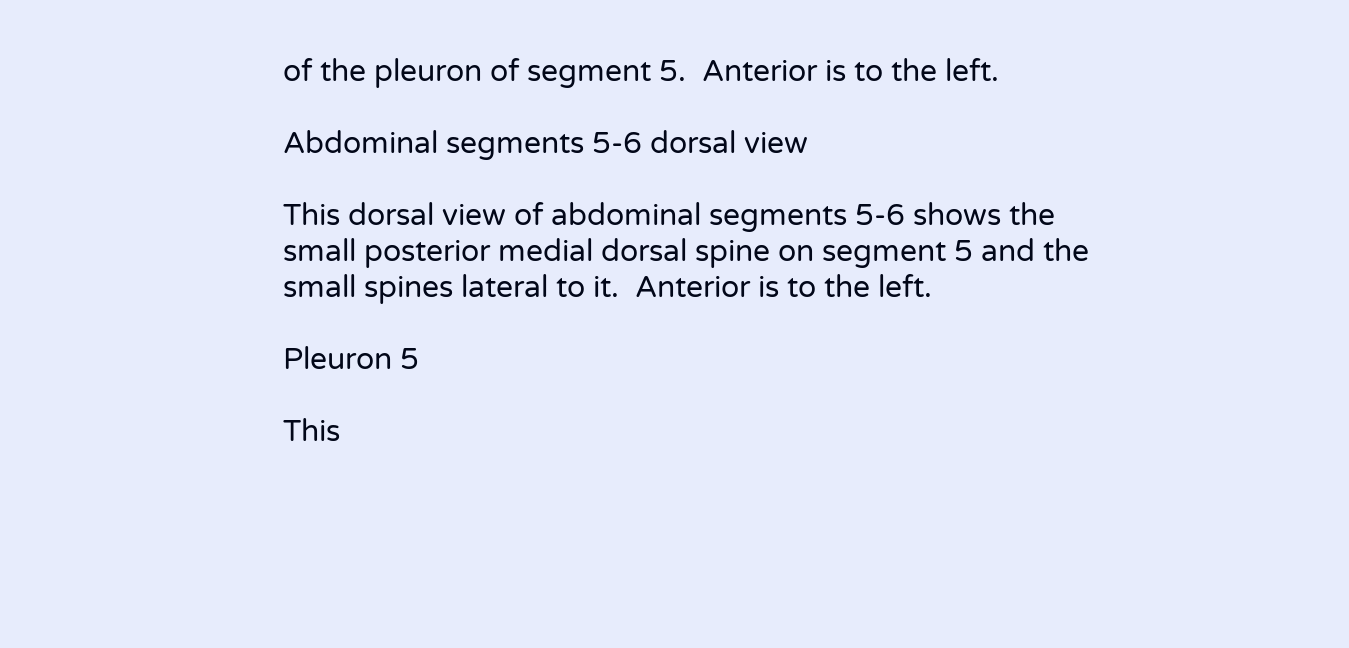of the pleuron of segment 5.  Anterior is to the left.

Abdominal segments 5-6 dorsal view

This dorsal view of abdominal segments 5-6 shows the small posterior medial dorsal spine on segment 5 and the small spines lateral to it.  Anterior is to the left.

Pleuron 5

This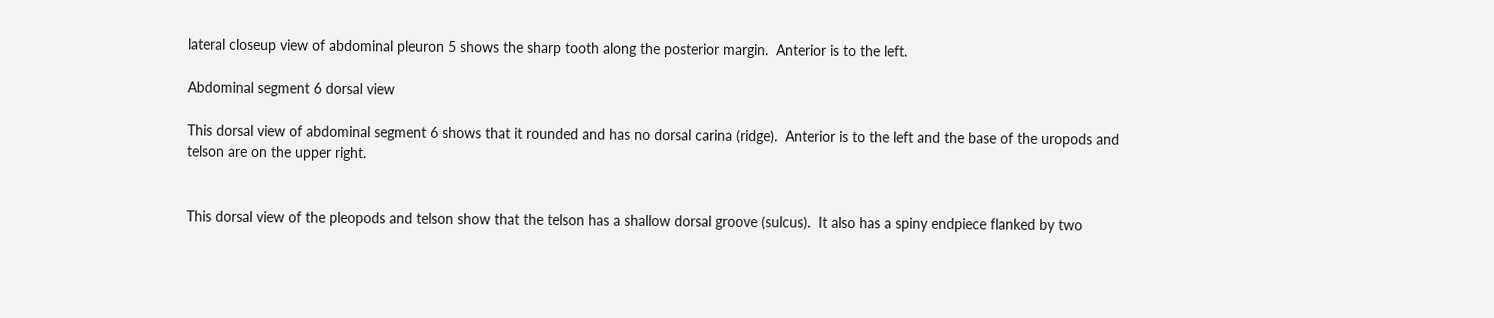lateral closeup view of abdominal pleuron 5 shows the sharp tooth along the posterior margin.  Anterior is to the left.

Abdominal segment 6 dorsal view

This dorsal view of abdominal segment 6 shows that it rounded and has no dorsal carina (ridge).  Anterior is to the left and the base of the uropods and telson are on the upper right.


This dorsal view of the pleopods and telson show that the telson has a shallow dorsal groove (sulcus).  It also has a spiny endpiece flanked by two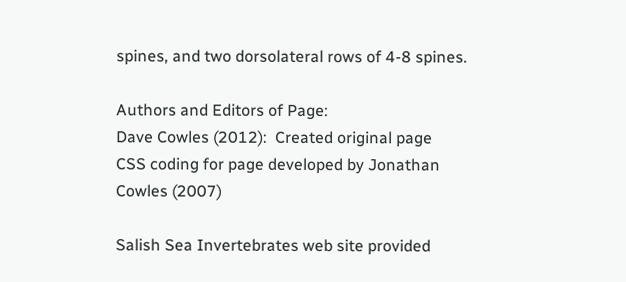spines, and two dorsolateral rows of 4-8 spines.

Authors and Editors of Page:
Dave Cowles (2012):  Created original page
CSS coding for page developed by Jonathan Cowles (2007)

Salish Sea Invertebrates web site provided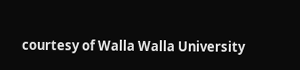courtesy of Walla Walla University